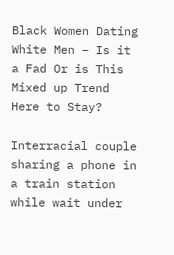Black Women Dating White Men – Is it a Fad Or is This Mixed up Trend Here to Stay?

Interracial couple sharing a phone in a train station while wait under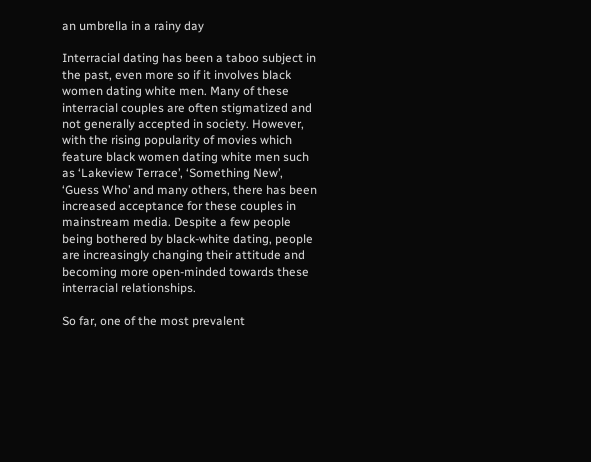an umbrella in a rainy day

Interracial dating has been a taboo subject in the past, even more so if it involves black women dating white men. Many of these interracial couples are often stigmatized and not generally accepted in society. However, with the rising popularity of movies which feature black women dating white men such as ‘Lakeview Terrace’, ‘Something New’, ‘Guess Who’ and many others, there has been increased acceptance for these couples in mainstream media. Despite a few people being bothered by black-white dating, people are increasingly changing their attitude and becoming more open-minded towards these interracial relationships.

So far, one of the most prevalent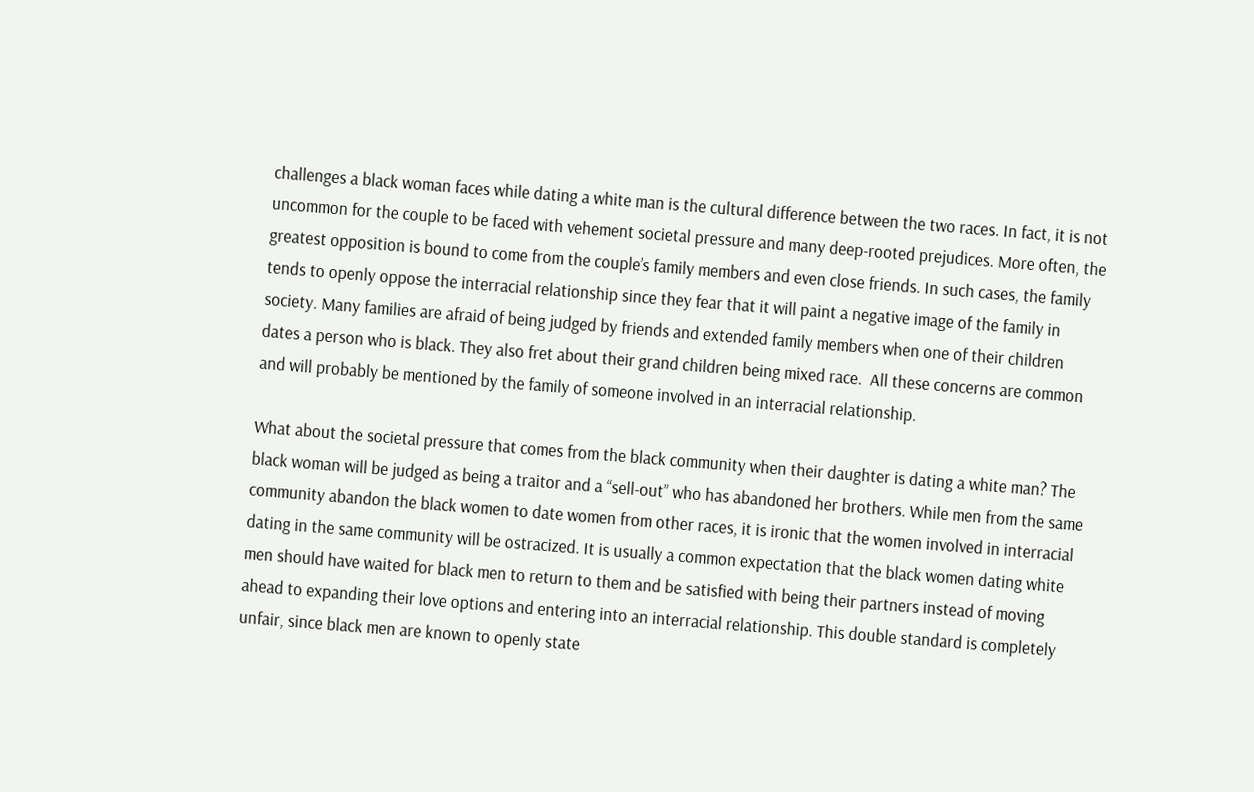challenges a black woman faces while dating a white man is the cultural difference between the two races. In fact, it is not uncommon for the couple to be faced with vehement societal pressure and many deep-rooted prejudices. More often, the greatest opposition is bound to come from the couple’s family members and even close friends. In such cases, the family tends to openly oppose the interracial relationship since they fear that it will paint a negative image of the family in society. Many families are afraid of being judged by friends and extended family members when one of their children dates a person who is black. They also fret about their grand children being mixed race.  All these concerns are common and will probably be mentioned by the family of someone involved in an interracial relationship.

What about the societal pressure that comes from the black community when their daughter is dating a white man? The black woman will be judged as being a traitor and a “sell-out” who has abandoned her brothers. While men from the same community abandon the black women to date women from other races, it is ironic that the women involved in interracial dating in the same community will be ostracized. It is usually a common expectation that the black women dating white men should have waited for black men to return to them and be satisfied with being their partners instead of moving ahead to expanding their love options and entering into an interracial relationship. This double standard is completely unfair, since black men are known to openly state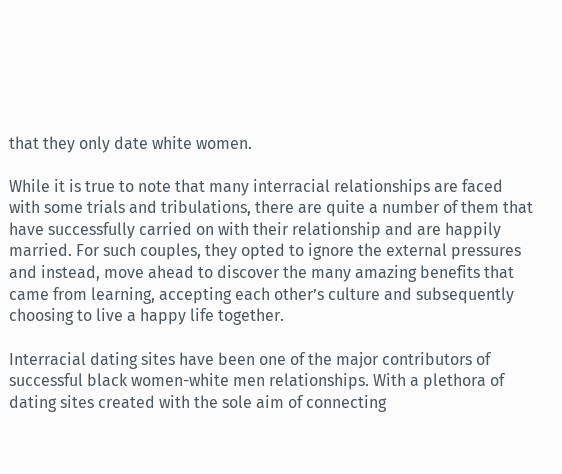that they only date white women.

While it is true to note that many interracial relationships are faced with some trials and tribulations, there are quite a number of them that have successfully carried on with their relationship and are happily married. For such couples, they opted to ignore the external pressures and instead, move ahead to discover the many amazing benefits that came from learning, accepting each other’s culture and subsequently choosing to live a happy life together.

Interracial dating sites have been one of the major contributors of successful black women-white men relationships. With a plethora of dating sites created with the sole aim of connecting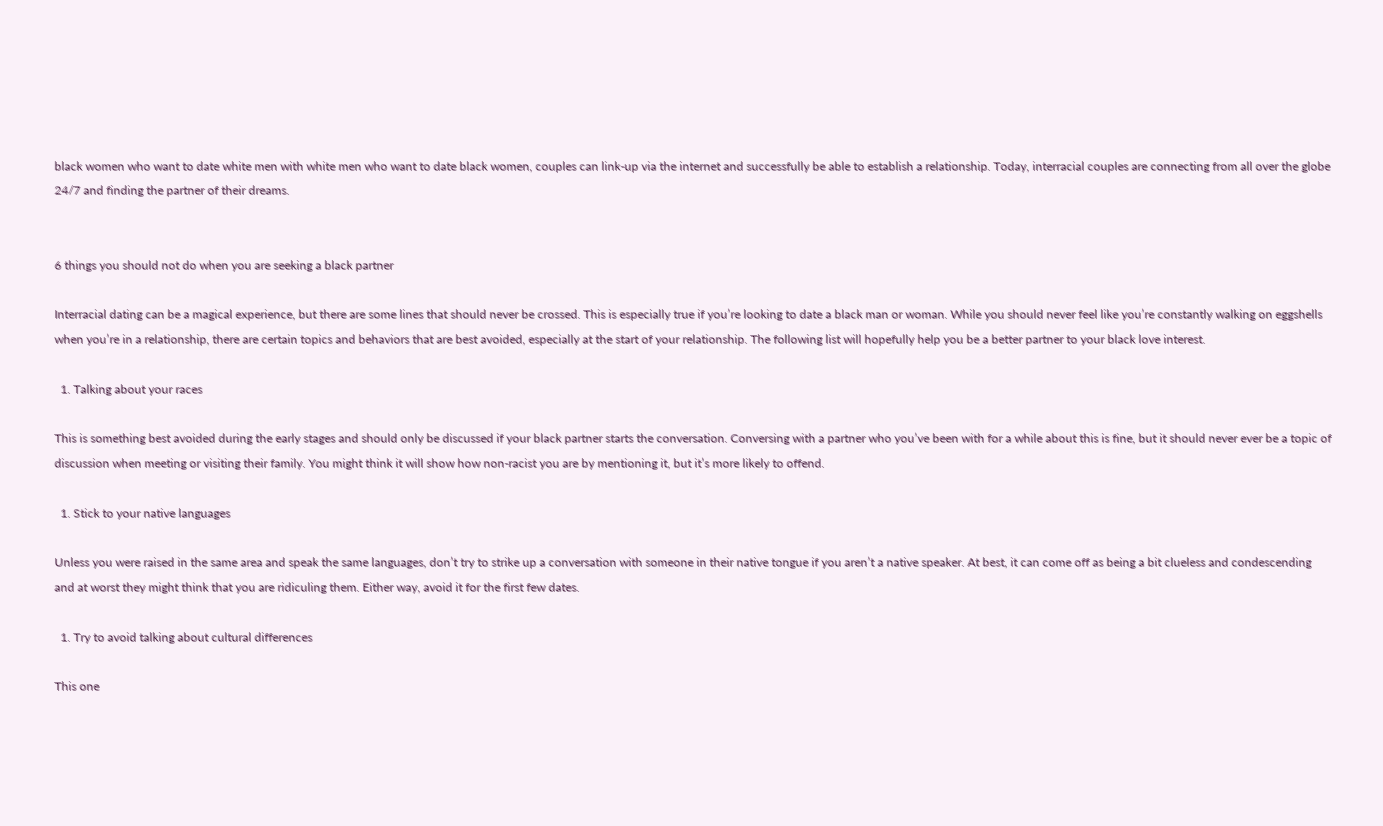black women who want to date white men with white men who want to date black women, couples can link-up via the internet and successfully be able to establish a relationship. Today, interracial couples are connecting from all over the globe 24/7 and finding the partner of their dreams.


6 things you should not do when you are seeking a black partner

Interracial dating can be a magical experience, but there are some lines that should never be crossed. This is especially true if you’re looking to date a black man or woman. While you should never feel like you’re constantly walking on eggshells when you’re in a relationship, there are certain topics and behaviors that are best avoided, especially at the start of your relationship. The following list will hopefully help you be a better partner to your black love interest.

  1. Talking about your races

This is something best avoided during the early stages and should only be discussed if your black partner starts the conversation. Conversing with a partner who you’ve been with for a while about this is fine, but it should never ever be a topic of discussion when meeting or visiting their family. You might think it will show how non-racist you are by mentioning it, but it’s more likely to offend.

  1. Stick to your native languages

Unless you were raised in the same area and speak the same languages, don’t try to strike up a conversation with someone in their native tongue if you aren’t a native speaker. At best, it can come off as being a bit clueless and condescending and at worst they might think that you are ridiculing them. Either way, avoid it for the first few dates.

  1. Try to avoid talking about cultural differences

This one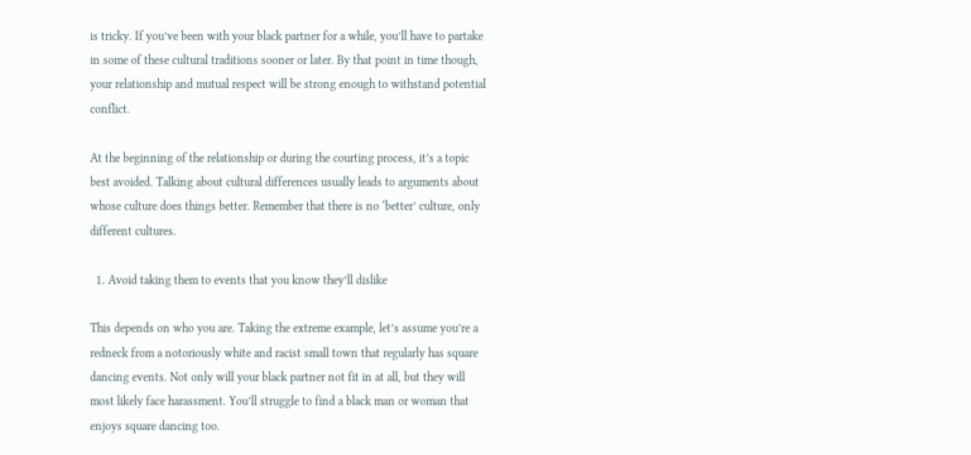is tricky. If you’ve been with your black partner for a while, you’ll have to partake in some of these cultural traditions sooner or later. By that point in time though, your relationship and mutual respect will be strong enough to withstand potential conflict.

At the beginning of the relationship or during the courting process, it’s a topic best avoided. Talking about cultural differences usually leads to arguments about whose culture does things better. Remember that there is no ‘better’ culture, only different cultures.

  1. Avoid taking them to events that you know they’ll dislike

This depends on who you are. Taking the extreme example, let’s assume you’re a redneck from a notoriously white and racist small town that regularly has square dancing events. Not only will your black partner not fit in at all, but they will most likely face harassment. You’ll struggle to find a black man or woman that enjoys square dancing too.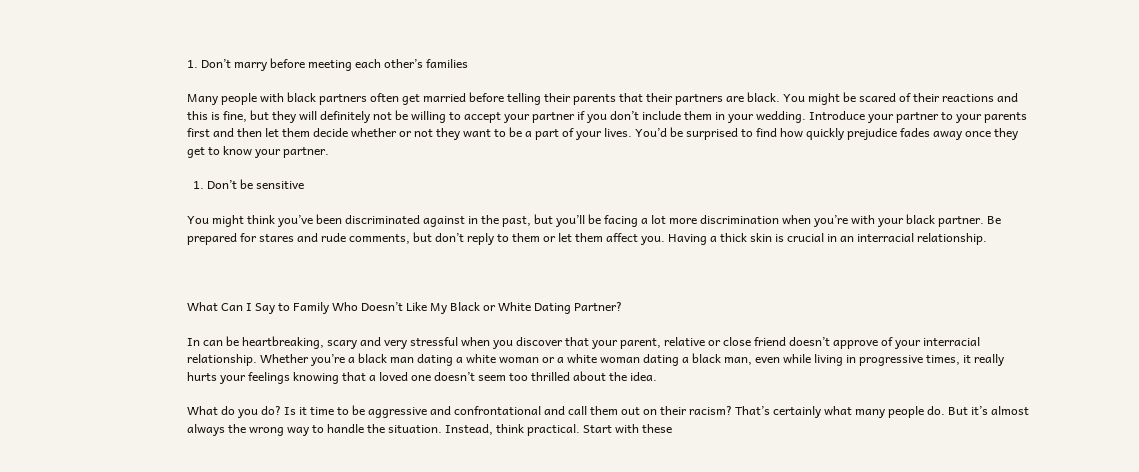1. Don’t marry before meeting each other’s families

Many people with black partners often get married before telling their parents that their partners are black. You might be scared of their reactions and this is fine, but they will definitely not be willing to accept your partner if you don’t include them in your wedding. Introduce your partner to your parents first and then let them decide whether or not they want to be a part of your lives. You’d be surprised to find how quickly prejudice fades away once they get to know your partner.

  1. Don’t be sensitive

You might think you’ve been discriminated against in the past, but you’ll be facing a lot more discrimination when you’re with your black partner. Be prepared for stares and rude comments, but don’t reply to them or let them affect you. Having a thick skin is crucial in an interracial relationship.



What Can I Say to Family Who Doesn’t Like My Black or White Dating Partner?

In can be heartbreaking, scary and very stressful when you discover that your parent, relative or close friend doesn’t approve of your interracial relationship. Whether you’re a black man dating a white woman or a white woman dating a black man, even while living in progressive times, it really hurts your feelings knowing that a loved one doesn’t seem too thrilled about the idea.

What do you do? Is it time to be aggressive and confrontational and call them out on their racism? That’s certainly what many people do. But it’s almost always the wrong way to handle the situation. Instead, think practical. Start with these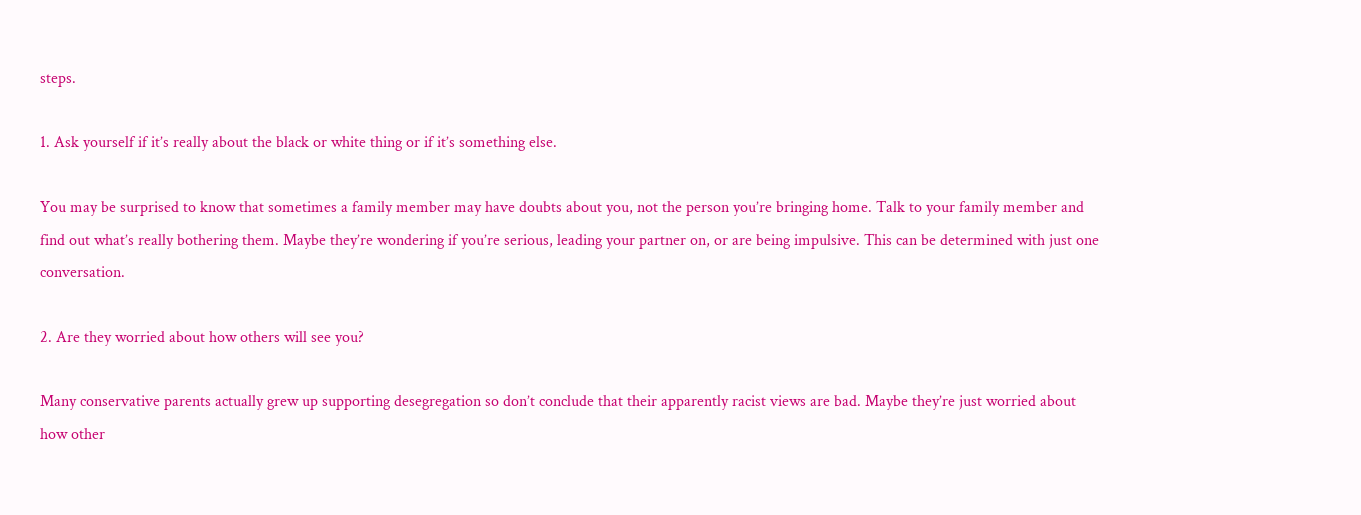steps.

1. Ask yourself if it’s really about the black or white thing or if it’s something else.

You may be surprised to know that sometimes a family member may have doubts about you, not the person you’re bringing home. Talk to your family member and find out what’s really bothering them. Maybe they’re wondering if you’re serious, leading your partner on, or are being impulsive. This can be determined with just one conversation.

2. Are they worried about how others will see you?

Many conservative parents actually grew up supporting desegregation so don’t conclude that their apparently racist views are bad. Maybe they’re just worried about how other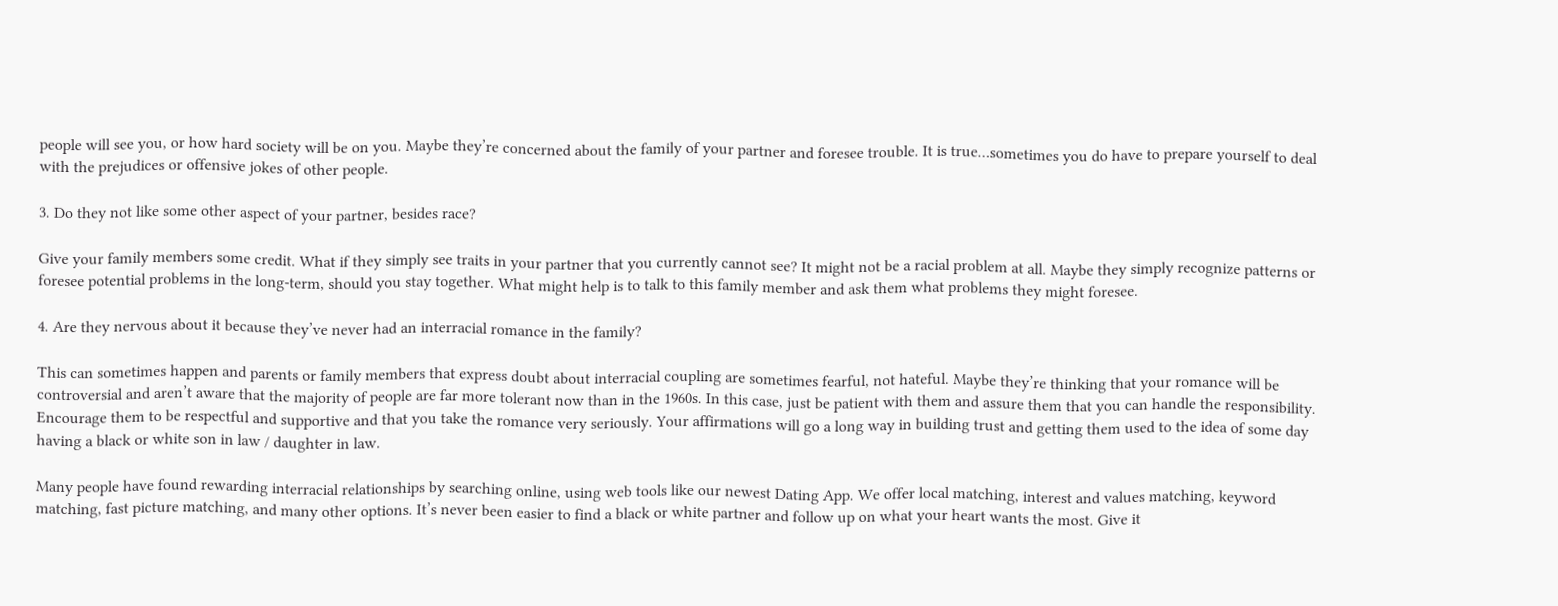people will see you, or how hard society will be on you. Maybe they’re concerned about the family of your partner and foresee trouble. It is true…sometimes you do have to prepare yourself to deal with the prejudices or offensive jokes of other people.

3. Do they not like some other aspect of your partner, besides race?

Give your family members some credit. What if they simply see traits in your partner that you currently cannot see? It might not be a racial problem at all. Maybe they simply recognize patterns or foresee potential problems in the long-term, should you stay together. What might help is to talk to this family member and ask them what problems they might foresee.

4. Are they nervous about it because they’ve never had an interracial romance in the family?

This can sometimes happen and parents or family members that express doubt about interracial coupling are sometimes fearful, not hateful. Maybe they’re thinking that your romance will be controversial and aren’t aware that the majority of people are far more tolerant now than in the 1960s. In this case, just be patient with them and assure them that you can handle the responsibility. Encourage them to be respectful and supportive and that you take the romance very seriously. Your affirmations will go a long way in building trust and getting them used to the idea of some day having a black or white son in law / daughter in law.

Many people have found rewarding interracial relationships by searching online, using web tools like our newest Dating App. We offer local matching, interest and values matching, keyword matching, fast picture matching, and many other options. It’s never been easier to find a black or white partner and follow up on what your heart wants the most. Give it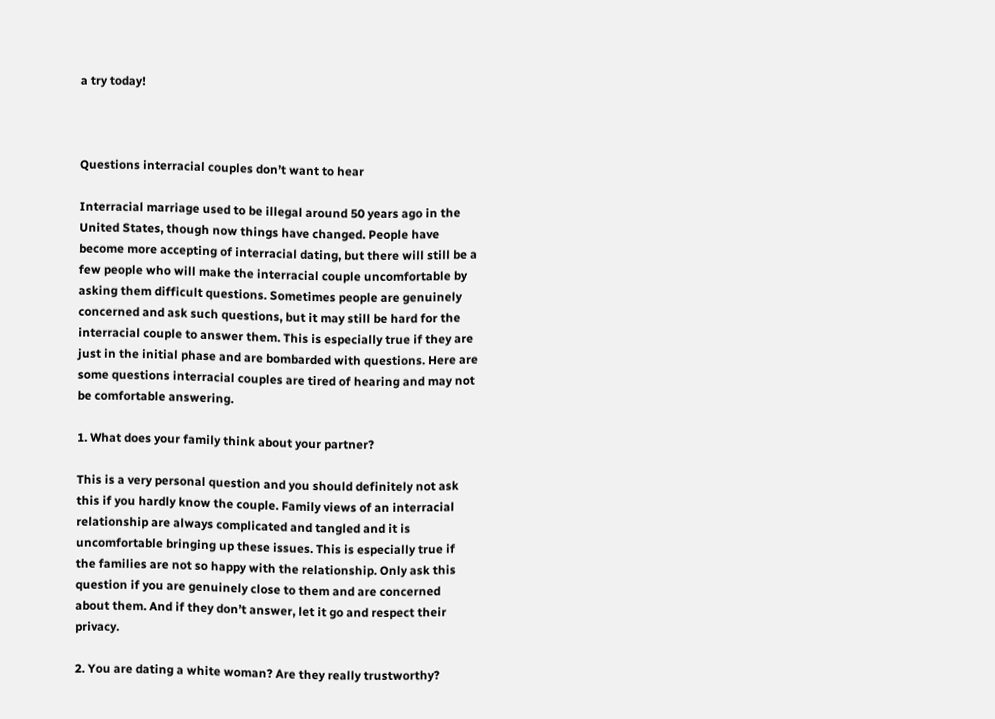a try today!



Questions interracial couples don’t want to hear

Interracial marriage used to be illegal around 50 years ago in the United States, though now things have changed. People have become more accepting of interracial dating, but there will still be a few people who will make the interracial couple uncomfortable by asking them difficult questions. Sometimes people are genuinely concerned and ask such questions, but it may still be hard for the interracial couple to answer them. This is especially true if they are just in the initial phase and are bombarded with questions. Here are some questions interracial couples are tired of hearing and may not be comfortable answering.

1. What does your family think about your partner?

This is a very personal question and you should definitely not ask this if you hardly know the couple. Family views of an interracial relationship are always complicated and tangled and it is uncomfortable bringing up these issues. This is especially true if the families are not so happy with the relationship. Only ask this question if you are genuinely close to them and are concerned about them. And if they don’t answer, let it go and respect their privacy.

2. You are dating a white woman? Are they really trustworthy?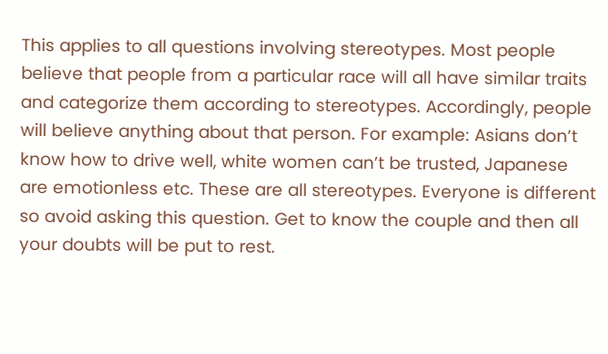This applies to all questions involving stereotypes. Most people believe that people from a particular race will all have similar traits and categorize them according to stereotypes. Accordingly, people will believe anything about that person. For example: Asians don’t know how to drive well, white women can’t be trusted, Japanese are emotionless etc. These are all stereotypes. Everyone is different so avoid asking this question. Get to know the couple and then all your doubts will be put to rest.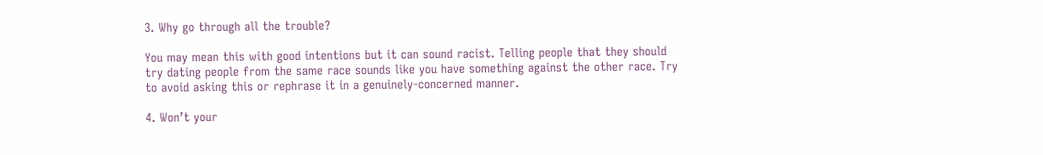3. Why go through all the trouble?

You may mean this with good intentions but it can sound racist. Telling people that they should try dating people from the same race sounds like you have something against the other race. Try to avoid asking this or rephrase it in a genuinely-concerned manner.

4. Won’t your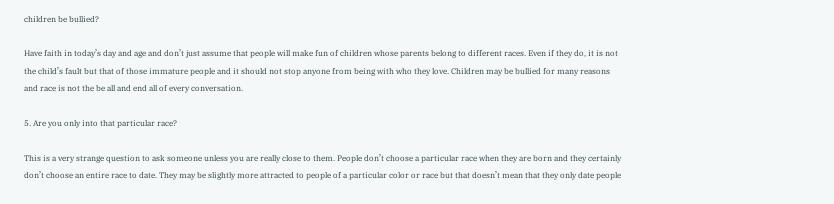children be bullied?

Have faith in today’s day and age and don’t just assume that people will make fun of children whose parents belong to different races. Even if they do, it is not the child’s fault but that of those immature people and it should not stop anyone from being with who they love. Children may be bullied for many reasons and race is not the be all and end all of every conversation.

5. Are you only into that particular race?

This is a very strange question to ask someone unless you are really close to them. People don’t choose a particular race when they are born and they certainly don’t choose an entire race to date. They may be slightly more attracted to people of a particular color or race but that doesn’t mean that they only date people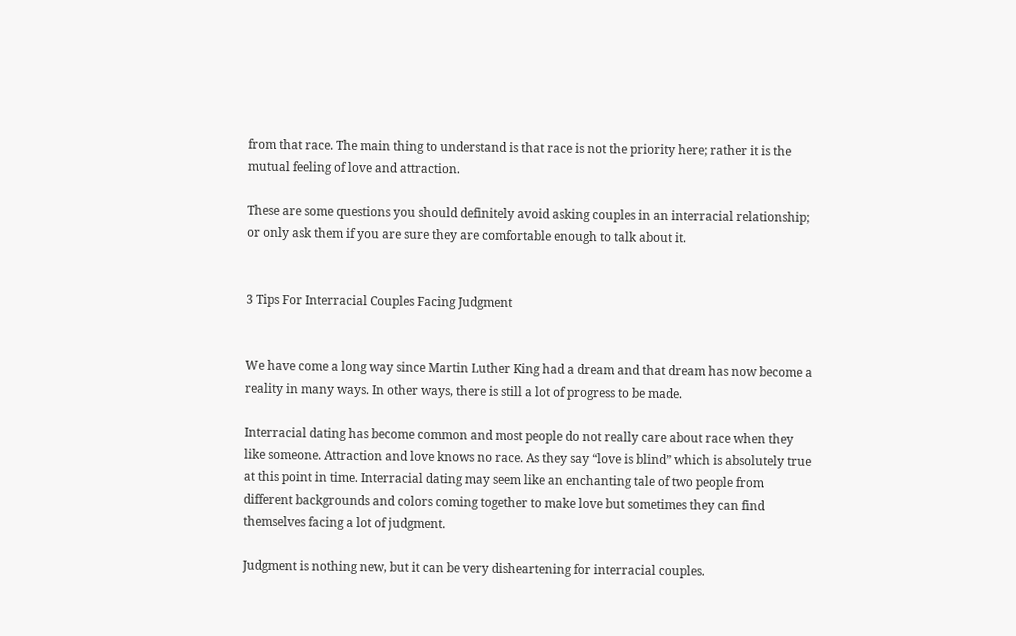from that race. The main thing to understand is that race is not the priority here; rather it is the mutual feeling of love and attraction.

These are some questions you should definitely avoid asking couples in an interracial relationship; or only ask them if you are sure they are comfortable enough to talk about it.


3 Tips For Interracial Couples Facing Judgment


We have come a long way since Martin Luther King had a dream and that dream has now become a reality in many ways. In other ways, there is still a lot of progress to be made.

Interracial dating has become common and most people do not really care about race when they like someone. Attraction and love knows no race. As they say “love is blind” which is absolutely true at this point in time. Interracial dating may seem like an enchanting tale of two people from different backgrounds and colors coming together to make love but sometimes they can find themselves facing a lot of judgment.

Judgment is nothing new, but it can be very disheartening for interracial couples.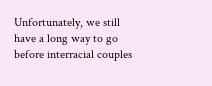Unfortunately, we still have a long way to go before interracial couples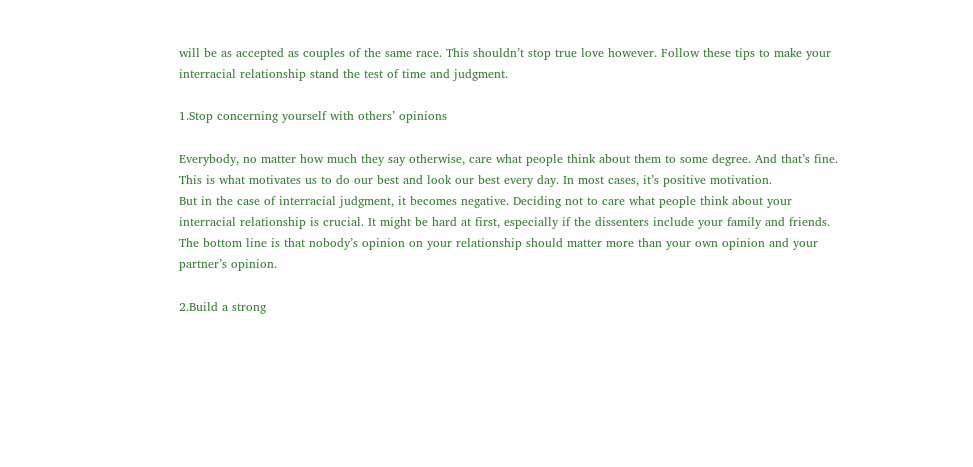will be as accepted as couples of the same race. This shouldn’t stop true love however. Follow these tips to make your interracial relationship stand the test of time and judgment.

1.Stop concerning yourself with others’ opinions

Everybody, no matter how much they say otherwise, care what people think about them to some degree. And that’s fine. This is what motivates us to do our best and look our best every day. In most cases, it’s positive motivation.
But in the case of interracial judgment, it becomes negative. Deciding not to care what people think about your interracial relationship is crucial. It might be hard at first, especially if the dissenters include your family and friends. The bottom line is that nobody’s opinion on your relationship should matter more than your own opinion and your partner’s opinion.

2.Build a strong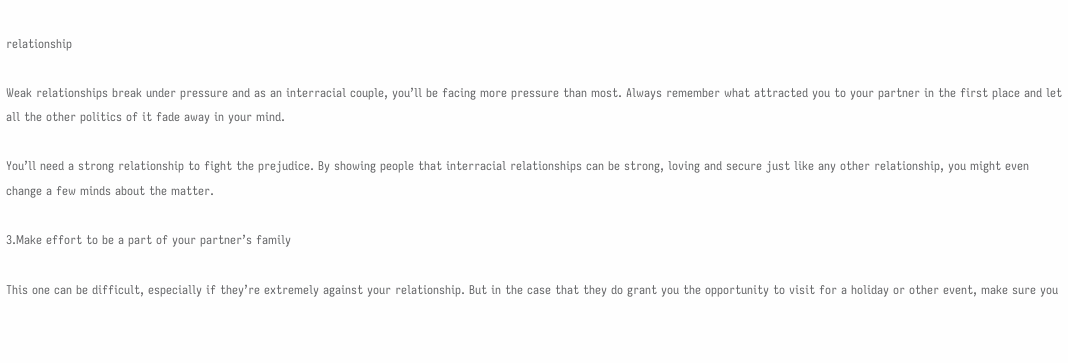relationship

Weak relationships break under pressure and as an interracial couple, you’ll be facing more pressure than most. Always remember what attracted you to your partner in the first place and let all the other politics of it fade away in your mind.

You’ll need a strong relationship to fight the prejudice. By showing people that interracial relationships can be strong, loving and secure just like any other relationship, you might even change a few minds about the matter.

3.Make effort to be a part of your partner’s family

This one can be difficult, especially if they’re extremely against your relationship. But in the case that they do grant you the opportunity to visit for a holiday or other event, make sure you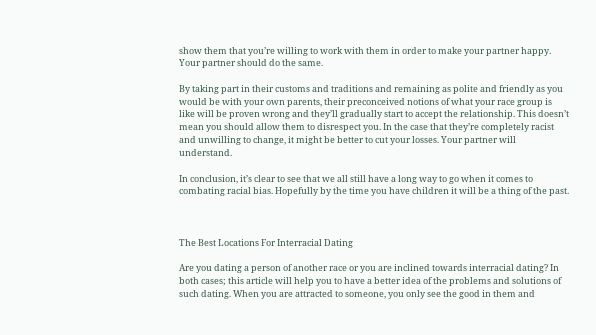show them that you’re willing to work with them in order to make your partner happy. Your partner should do the same.

By taking part in their customs and traditions and remaining as polite and friendly as you would be with your own parents, their preconceived notions of what your race group is like will be proven wrong and they’ll gradually start to accept the relationship. This doesn’t mean you should allow them to disrespect you. In the case that they’re completely racist and unwilling to change, it might be better to cut your losses. Your partner will understand.

In conclusion, it’s clear to see that we all still have a long way to go when it comes to combating racial bias. Hopefully by the time you have children it will be a thing of the past.



The Best Locations For Interracial Dating

Are you dating a person of another race or you are inclined towards interracial dating? In both cases; this article will help you to have a better idea of the problems and solutions of such dating. When you are attracted to someone, you only see the good in them and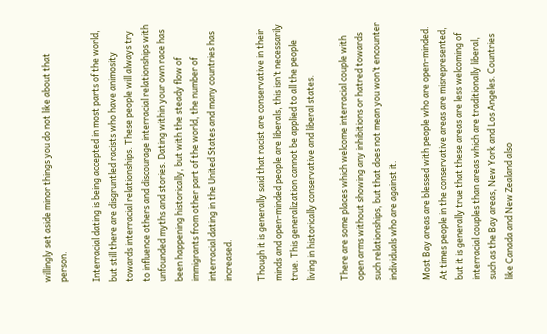willingly set aside minor things you do not like about that person.

Interracial dating is being accepted in most parts of the world, but still there are disgruntled racists who have animosity towards interracial relationships. These people will always try to influence others and discourage interracial relationships with unfounded myths and stories. Dating within your own race has been happening historically, but with the steady flow of immigrants from other part of the world, the number of interracial dating in the United States and many countries has increased.

Though it is generally said that racist are conservative in their minds and open-minded people are liberals, this isn’t necessarily true. This generalization cannot be applied to all the people living in historically conservative and liberal states.

There are some places which welcome interracial couple with open arms without showing any inhibitions or hatred towards such relationships, but that does not mean you won’t encounter individuals who are against it.

Most Bay areas are blessed with people who are open-minded. At times people in the conservative areas are misrepresented, but it is generally true that these areas are less welcoming of interracial couples than areas which are traditionally liberal, such as the Bay areas, New York and Los Angeles. Countries like Canada and New Zealand also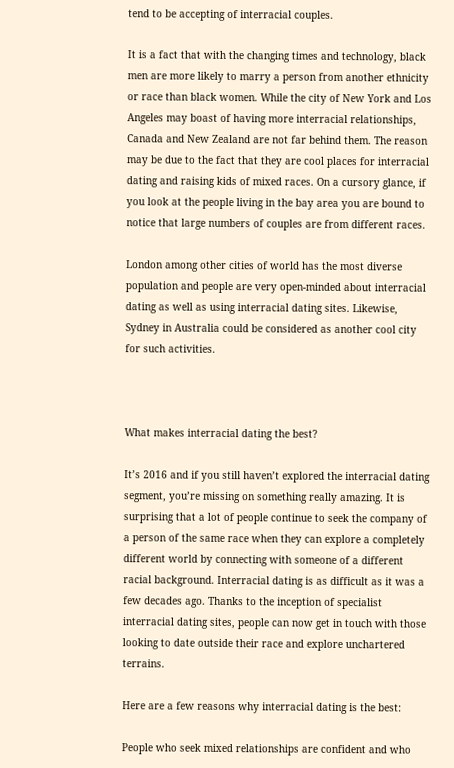tend to be accepting of interracial couples.

It is a fact that with the changing times and technology, black men are more likely to marry a person from another ethnicity or race than black women. While the city of New York and Los Angeles may boast of having more interracial relationships, Canada and New Zealand are not far behind them. The reason may be due to the fact that they are cool places for interracial dating and raising kids of mixed races. On a cursory glance, if you look at the people living in the bay area you are bound to notice that large numbers of couples are from different races.

London among other cities of world has the most diverse population and people are very open-minded about interracial dating as well as using interracial dating sites. Likewise, Sydney in Australia could be considered as another cool city for such activities.



What makes interracial dating the best?

It’s 2016 and if you still haven’t explored the interracial dating segment, you’re missing on something really amazing. It is surprising that a lot of people continue to seek the company of a person of the same race when they can explore a completely different world by connecting with someone of a different racial background. Interracial dating is as difficult as it was a few decades ago. Thanks to the inception of specialist interracial dating sites, people can now get in touch with those looking to date outside their race and explore unchartered terrains.

Here are a few reasons why interracial dating is the best:

People who seek mixed relationships are confident and who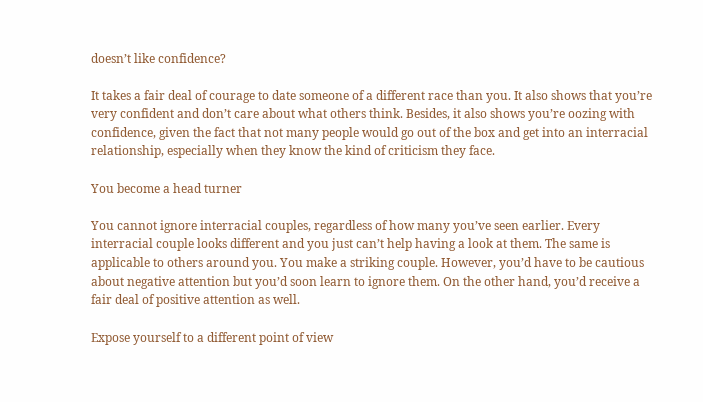doesn’t like confidence?

It takes a fair deal of courage to date someone of a different race than you. It also shows that you’re very confident and don’t care about what others think. Besides, it also shows you’re oozing with confidence, given the fact that not many people would go out of the box and get into an interracial relationship, especially when they know the kind of criticism they face.

You become a head turner

You cannot ignore interracial couples, regardless of how many you’ve seen earlier. Every interracial couple looks different and you just can’t help having a look at them. The same is applicable to others around you. You make a striking couple. However, you’d have to be cautious about negative attention but you’d soon learn to ignore them. On the other hand, you’d receive a fair deal of positive attention as well.

Expose yourself to a different point of view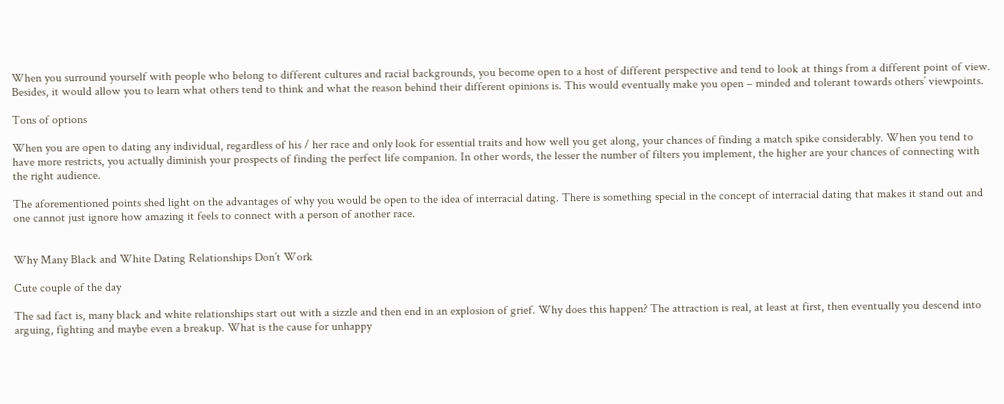When you surround yourself with people who belong to different cultures and racial backgrounds, you become open to a host of different perspective and tend to look at things from a different point of view. Besides, it would allow you to learn what others tend to think and what the reason behind their different opinions is. This would eventually make you open – minded and tolerant towards others’ viewpoints.

Tons of options

When you are open to dating any individual, regardless of his / her race and only look for essential traits and how well you get along, your chances of finding a match spike considerably. When you tend to have more restricts, you actually diminish your prospects of finding the perfect life companion. In other words, the lesser the number of filters you implement, the higher are your chances of connecting with the right audience.

The aforementioned points shed light on the advantages of why you would be open to the idea of interracial dating. There is something special in the concept of interracial dating that makes it stand out and one cannot just ignore how amazing it feels to connect with a person of another race.


Why Many Black and White Dating Relationships Don’t Work

Cute couple of the day

The sad fact is, many black and white relationships start out with a sizzle and then end in an explosion of grief. Why does this happen? The attraction is real, at least at first, then eventually you descend into arguing, fighting and maybe even a breakup. What is the cause for unhappy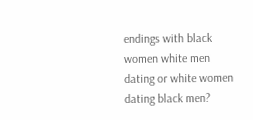endings with black women white men dating or white women dating black men?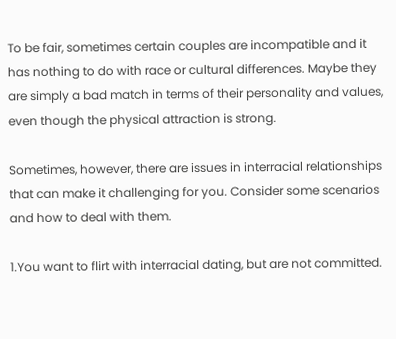To be fair, sometimes certain couples are incompatible and it has nothing to do with race or cultural differences. Maybe they are simply a bad match in terms of their personality and values, even though the physical attraction is strong.

Sometimes, however, there are issues in interracial relationships that can make it challenging for you. Consider some scenarios and how to deal with them.

1.You want to flirt with interracial dating, but are not committed.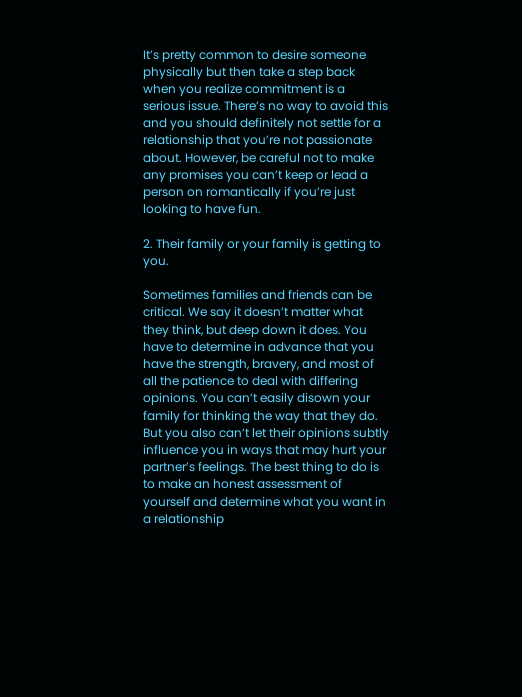It’s pretty common to desire someone physically but then take a step back when you realize commitment is a serious issue. There’s no way to avoid this and you should definitely not settle for a relationship that you’re not passionate about. However, be careful not to make any promises you can’t keep or lead a person on romantically if you’re just looking to have fun.

2. Their family or your family is getting to you.

Sometimes families and friends can be critical. We say it doesn’t matter what they think, but deep down it does. You have to determine in advance that you have the strength, bravery, and most of all the patience to deal with differing opinions. You can’t easily disown your family for thinking the way that they do. But you also can’t let their opinions subtly influence you in ways that may hurt your partner’s feelings. The best thing to do is to make an honest assessment of yourself and determine what you want in a relationship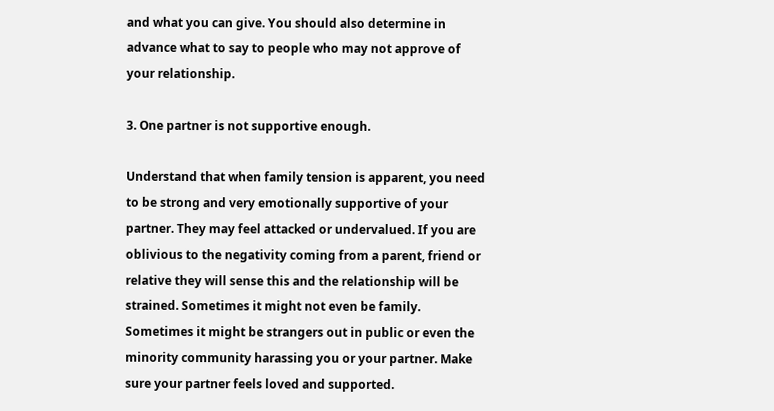and what you can give. You should also determine in advance what to say to people who may not approve of your relationship.

3. One partner is not supportive enough.

Understand that when family tension is apparent, you need to be strong and very emotionally supportive of your partner. They may feel attacked or undervalued. If you are oblivious to the negativity coming from a parent, friend or relative they will sense this and the relationship will be strained. Sometimes it might not even be family. Sometimes it might be strangers out in public or even the minority community harassing you or your partner. Make sure your partner feels loved and supported.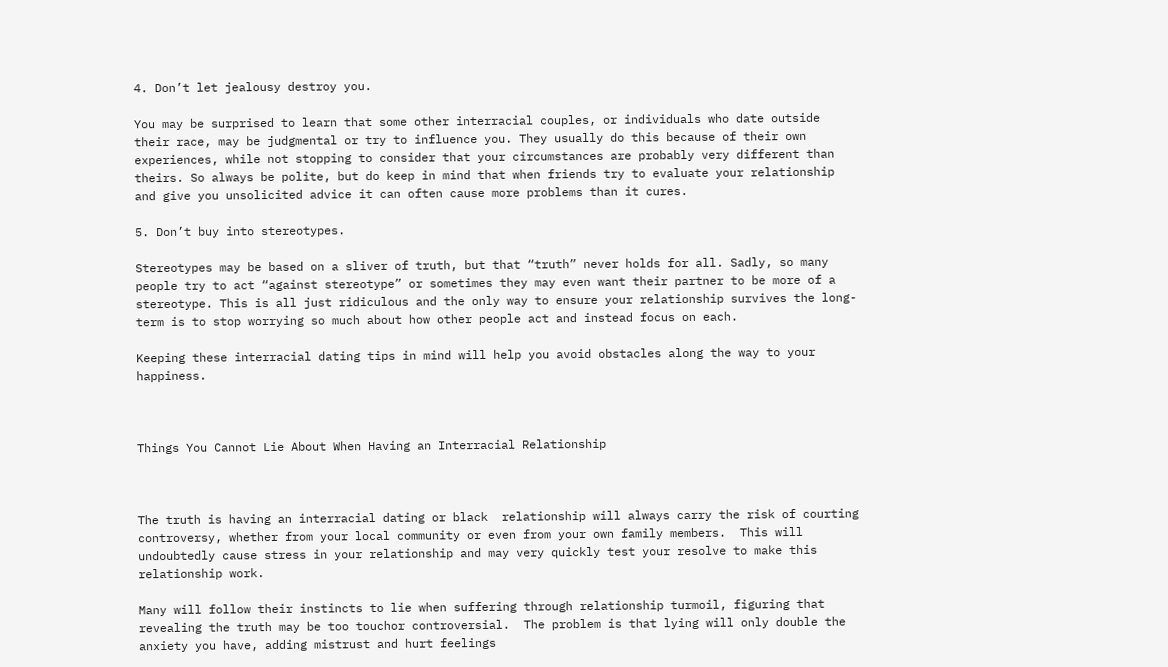4. Don’t let jealousy destroy you.

You may be surprised to learn that some other interracial couples, or individuals who date outside their race, may be judgmental or try to influence you. They usually do this because of their own experiences, while not stopping to consider that your circumstances are probably very different than theirs. So always be polite, but do keep in mind that when friends try to evaluate your relationship and give you unsolicited advice it can often cause more problems than it cures.

5. Don’t buy into stereotypes.

Stereotypes may be based on a sliver of truth, but that “truth” never holds for all. Sadly, so many people try to act “against stereotype” or sometimes they may even want their partner to be more of a stereotype. This is all just ridiculous and the only way to ensure your relationship survives the long-term is to stop worrying so much about how other people act and instead focus on each.

Keeping these interracial dating tips in mind will help you avoid obstacles along the way to your happiness.



Things You Cannot Lie About When Having an Interracial Relationship



The truth is having an interracial dating or black  relationship will always carry the risk of courting controversy, whether from your local community or even from your own family members.  This will undoubtedly cause stress in your relationship and may very quickly test your resolve to make this relationship work.

Many will follow their instincts to lie when suffering through relationship turmoil, figuring that revealing the truth may be too touchor controversial.  The problem is that lying will only double the anxiety you have, adding mistrust and hurt feelings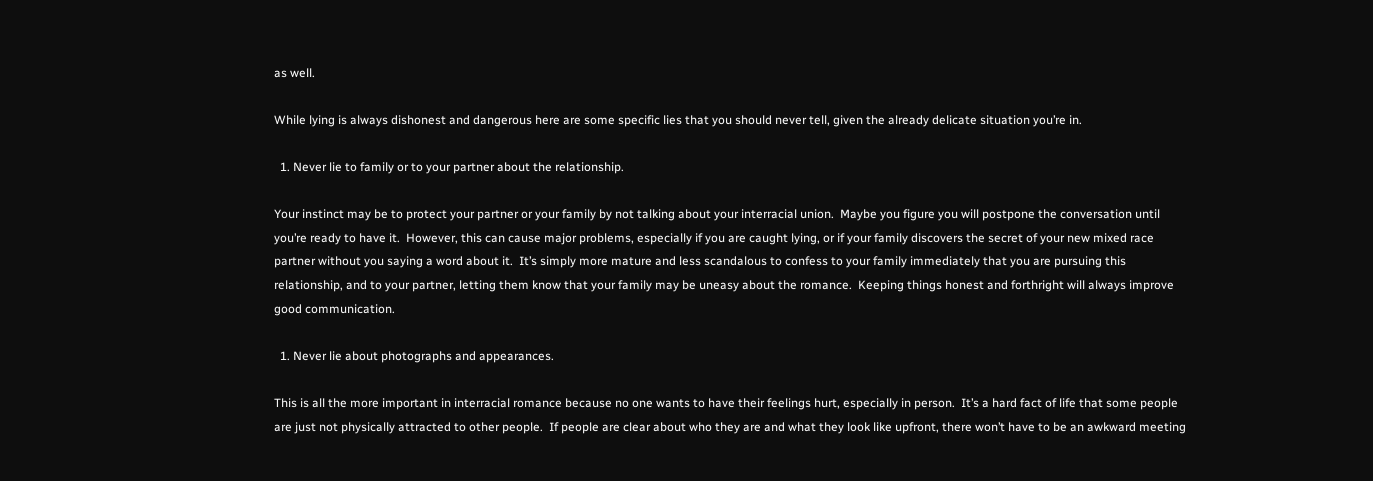as well.

While lying is always dishonest and dangerous here are some specific lies that you should never tell, given the already delicate situation you’re in.

  1. Never lie to family or to your partner about the relationship.

Your instinct may be to protect your partner or your family by not talking about your interracial union.  Maybe you figure you will postpone the conversation until you’re ready to have it.  However, this can cause major problems, especially if you are caught lying, or if your family discovers the secret of your new mixed race partner without you saying a word about it.  It’s simply more mature and less scandalous to confess to your family immediately that you are pursuing this relationship, and to your partner, letting them know that your family may be uneasy about the romance.  Keeping things honest and forthright will always improve good communication.

  1. Never lie about photographs and appearances.

This is all the more important in interracial romance because no one wants to have their feelings hurt, especially in person.  It’s a hard fact of life that some people are just not physically attracted to other people.  If people are clear about who they are and what they look like upfront, there won’t have to be an awkward meeting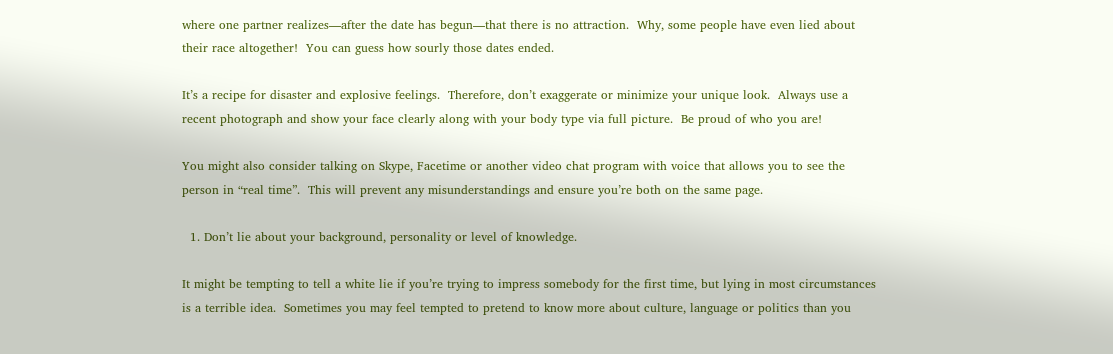where one partner realizes—after the date has begun—that there is no attraction.  Why, some people have even lied about their race altogether!  You can guess how sourly those dates ended.

It’s a recipe for disaster and explosive feelings.  Therefore, don’t exaggerate or minimize your unique look.  Always use a recent photograph and show your face clearly along with your body type via full picture.  Be proud of who you are!

You might also consider talking on Skype, Facetime or another video chat program with voice that allows you to see the person in “real time”.  This will prevent any misunderstandings and ensure you’re both on the same page.

  1. Don’t lie about your background, personality or level of knowledge.

It might be tempting to tell a white lie if you’re trying to impress somebody for the first time, but lying in most circumstances is a terrible idea.  Sometimes you may feel tempted to pretend to know more about culture, language or politics than you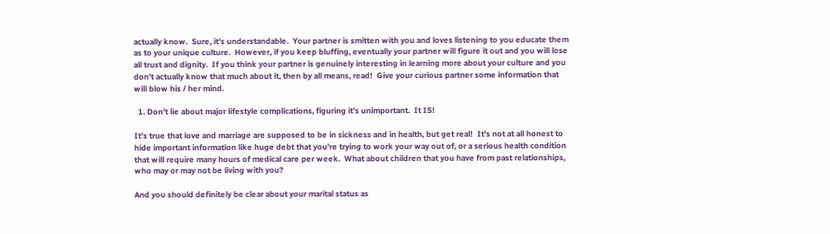actually know.  Sure, it’s understandable.  Your partner is smitten with you and loves listening to you educate them as to your unique culture.  However, if you keep bluffing, eventually your partner will figure it out and you will lose all trust and dignity.  If you think your partner is genuinely interesting in learning more about your culture and you don’t actually know that much about it, then by all means, read!  Give your curious partner some information that will blow his / her mind.

  1. Don’t lie about major lifestyle complications, figuring it’s unimportant.  It IS!

It’s true that love and marriage are supposed to be in sickness and in health, but get real!  It’s not at all honest to hide important information like huge debt that you’re trying to work your way out of, or a serious health condition that will require many hours of medical care per week.  What about children that you have from past relationships, who may or may not be living with you?

And you should definitely be clear about your marital status as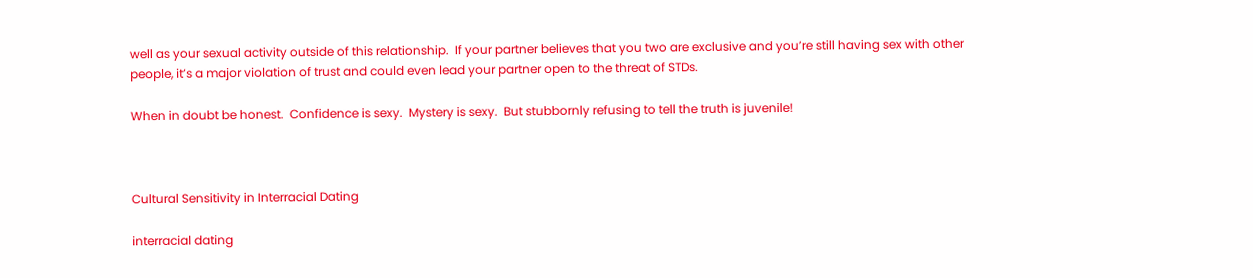well as your sexual activity outside of this relationship.  If your partner believes that you two are exclusive and you’re still having sex with other people, it’s a major violation of trust and could even lead your partner open to the threat of STDs.

When in doubt be honest.  Confidence is sexy.  Mystery is sexy.  But stubbornly refusing to tell the truth is juvenile!



Cultural Sensitivity in Interracial Dating

interracial dating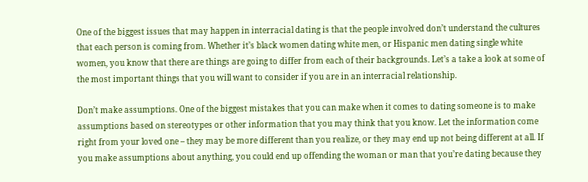One of the biggest issues that may happen in interracial dating is that the people involved don’t understand the cultures that each person is coming from. Whether it’s black women dating white men, or Hispanic men dating single white women, you know that there are things are going to differ from each of their backgrounds. Let’s a take a look at some of the most important things that you will want to consider if you are in an interracial relationship.

Don’t make assumptions. One of the biggest mistakes that you can make when it comes to dating someone is to make assumptions based on stereotypes or other information that you may think that you know. Let the information come right from your loved one – they may be more different than you realize, or they may end up not being different at all. If you make assumptions about anything, you could end up offending the woman or man that you’re dating because they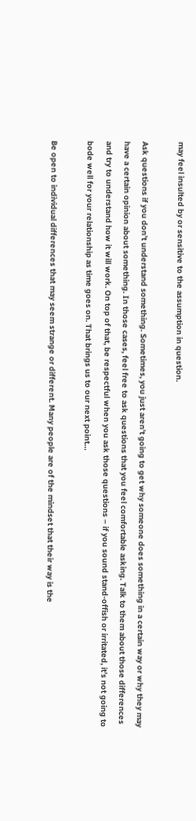may feel insulted by or sensitive to the assumption in question.

Ask questions if you don’t understand something. Sometimes, you just aren’t going to get why someone does something in a certain way or why they may have a certain opinion about something. In those cases, feel free to ask questions that you feel comfortable asking. Talk to them about those differences and try to understand how it will work. On top of that, be respectful when you ask those questions – if you sound stand-offish or irritated, it’s not going to bode well for your relationship as time goes on. That brings us to our next point…

Be open to individual differences that may seem strange or different. Many people are of the mindset that their way is the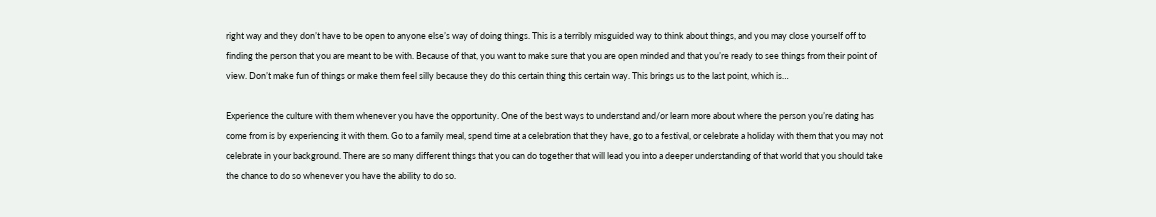right way and they don’t have to be open to anyone else’s way of doing things. This is a terribly misguided way to think about things, and you may close yourself off to finding the person that you are meant to be with. Because of that, you want to make sure that you are open minded and that you’re ready to see things from their point of view. Don’t make fun of things or make them feel silly because they do this certain thing this certain way. This brings us to the last point, which is…

Experience the culture with them whenever you have the opportunity. One of the best ways to understand and/or learn more about where the person you’re dating has come from is by experiencing it with them. Go to a family meal, spend time at a celebration that they have, go to a festival, or celebrate a holiday with them that you may not celebrate in your background. There are so many different things that you can do together that will lead you into a deeper understanding of that world that you should take the chance to do so whenever you have the ability to do so.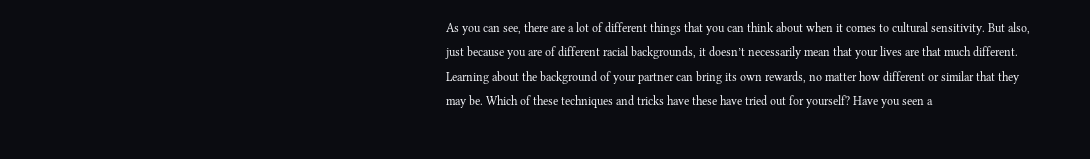As you can see, there are a lot of different things that you can think about when it comes to cultural sensitivity. But also, just because you are of different racial backgrounds, it doesn’t necessarily mean that your lives are that much different. Learning about the background of your partner can bring its own rewards, no matter how different or similar that they may be. Which of these techniques and tricks have these have tried out for yourself? Have you seen a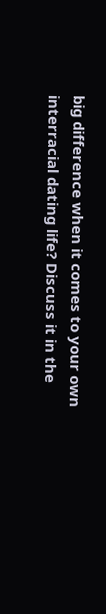big difference when it comes to your own interracial dating life? Discuss it in the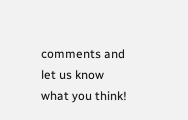comments and let us know what you think!